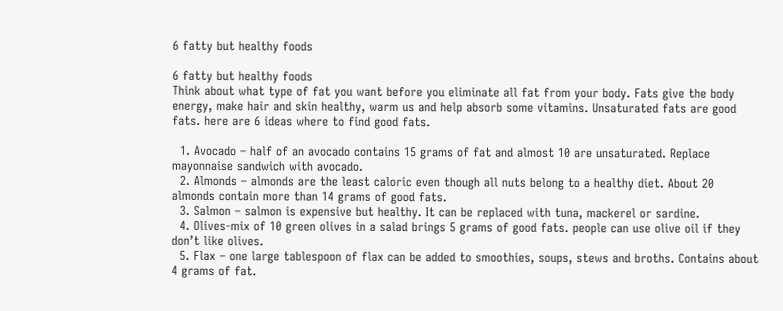6 fatty but healthy foods

6 fatty but healthy foods
Think about what type of fat you want before you eliminate all fat from your body. Fats give the body energy, make hair and skin healthy, warm us and help absorb some vitamins. Unsaturated fats are good fats. here are 6 ideas where to find good fats.

  1. Avocado – half of an avocado contains 15 grams of fat and almost 10 are unsaturated. Replace mayonnaise sandwich with avocado.
  2. Almonds – almonds are the least caloric even though all nuts belong to a healthy diet. About 20 almonds contain more than 14 grams of good fats.
  3. Salmon – salmon is expensive but healthy. It can be replaced with tuna, mackerel or sardine.
  4. Olives-mix of 10 green olives in a salad brings 5 grams of good fats. people can use olive oil if they don’t like olives.
  5. Flax – one large tablespoon of flax can be added to smoothies, soups, stews and broths. Contains about 4 grams of fat.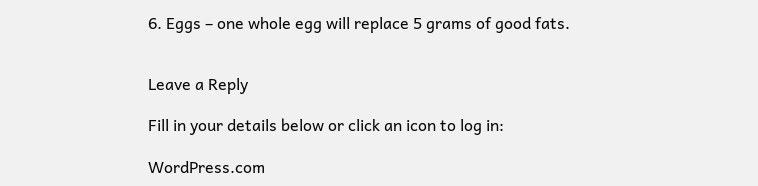6. Eggs – one whole egg will replace 5 grams of good fats.


Leave a Reply

Fill in your details below or click an icon to log in:

WordPress.com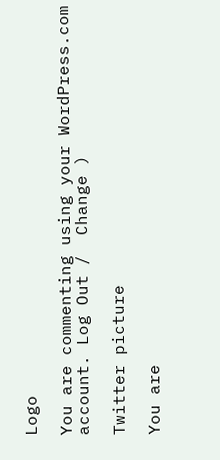Logo

You are commenting using your WordPress.com account. Log Out /  Change )

Twitter picture

You are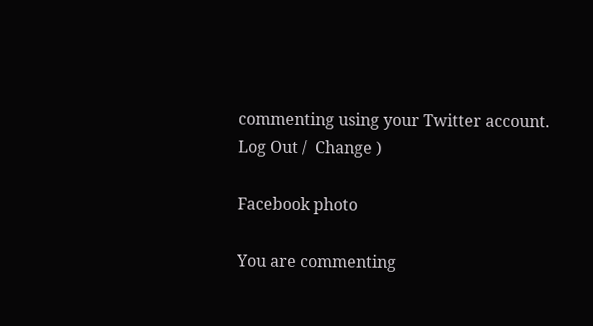commenting using your Twitter account. Log Out /  Change )

Facebook photo

You are commenting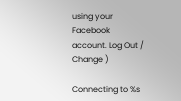using your Facebook account. Log Out /  Change )

Connecting to %s